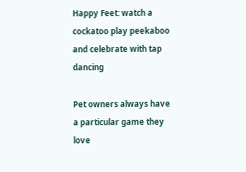Happy Feet: watch a cockatoo play peekaboo and celebrate with tap dancing

Pet owners always have a particular game they love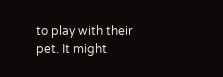to play with their pet. It might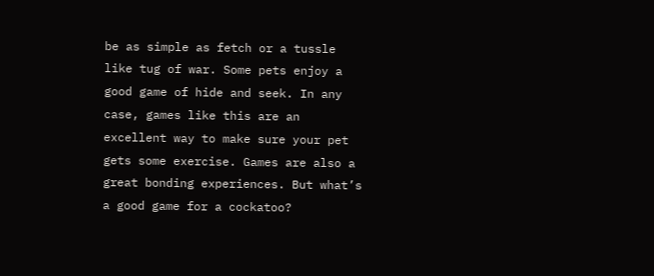be as simple as fetch or a tussle like tug of war. Some pets enjoy a good game of hide and seek. In any case, games like this are an excellent way to make sure your pet gets some exercise. Games are also a great bonding experiences. But what’s a good game for a cockatoo?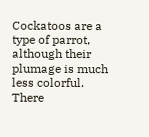Cockatoos are a type of parrot, although their plumage is much less colorful. There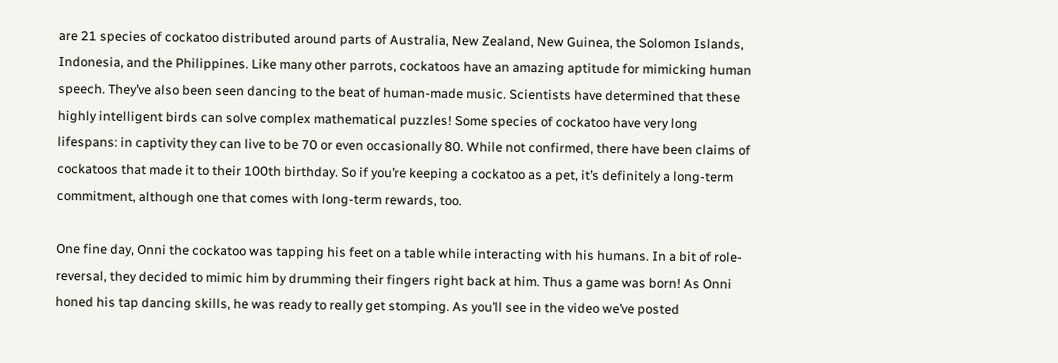are 21 species of cockatoo distributed around parts of Australia, New Zealand, New Guinea, the Solomon Islands, Indonesia, and the Philippines. Like many other parrots, cockatoos have an amazing aptitude for mimicking human speech. They’ve also been seen dancing to the beat of human-made music. Scientists have determined that these highly intelligent birds can solve complex mathematical puzzles! Some species of cockatoo have very long lifespans: in captivity they can live to be 70 or even occasionally 80. While not confirmed, there have been claims of cockatoos that made it to their 100th birthday. So if you’re keeping a cockatoo as a pet, it’s definitely a long-term commitment, although one that comes with long-term rewards, too.

One fine day, Onni the cockatoo was tapping his feet on a table while interacting with his humans. In a bit of role-reversal, they decided to mimic him by drumming their fingers right back at him. Thus a game was born! As Onni honed his tap dancing skills, he was ready to really get stomping. As you’ll see in the video we’ve posted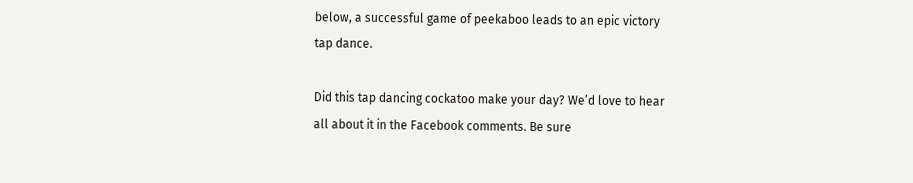below, a successful game of peekaboo leads to an epic victory tap dance.

Did this tap dancing cockatoo make your day? We’d love to hear all about it in the Facebook comments. Be sure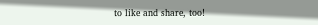to like and share, too!